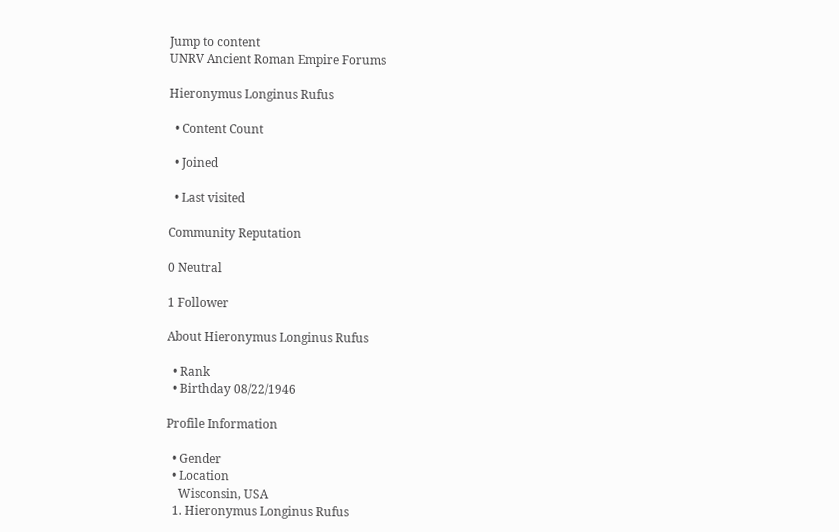Jump to content
UNRV Ancient Roman Empire Forums

Hieronymus Longinus Rufus

  • Content Count

  • Joined

  • Last visited

Community Reputation

0 Neutral

1 Follower

About Hieronymus Longinus Rufus

  • Rank
  • Birthday 08/22/1946

Profile Information

  • Gender
  • Location
    Wisconsin, USA
  1. Hieronymus Longinus Rufus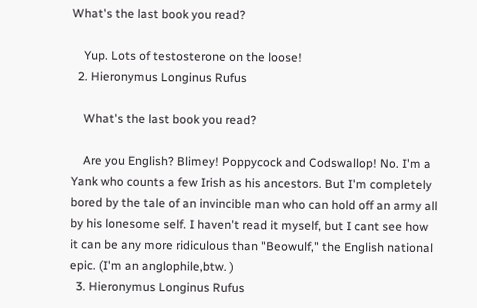What's the last book you read?

    Yup. Lots of testosterone on the loose!
  2. Hieronymus Longinus Rufus

    What's the last book you read?

    Are you English? Blimey! Poppycock and Codswallop! No. I'm a Yank who counts a few Irish as his ancestors. But I'm completely bored by the tale of an invincible man who can hold off an army all by his lonesome self. I haven't read it myself, but I cant see how it can be any more ridiculous than "Beowulf," the English national epic. (I'm an anglophile,btw. )
  3. Hieronymus Longinus Rufus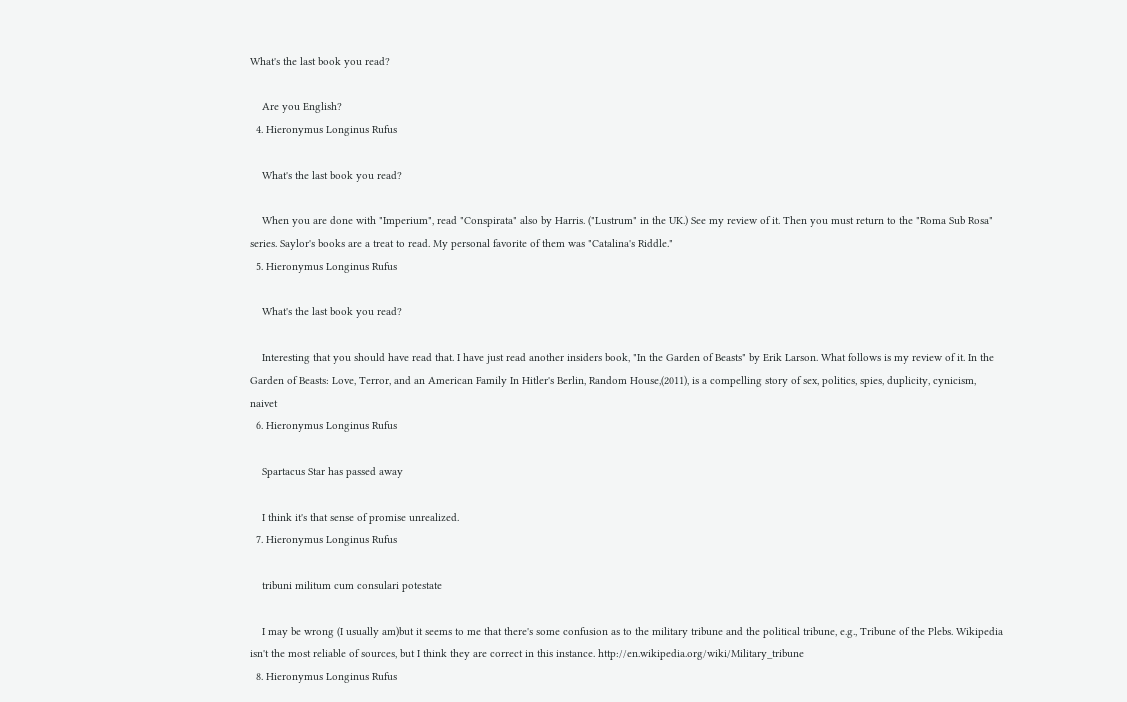What's the last book you read?

    Are you English?
  4. Hieronymus Longinus Rufus

    What's the last book you read?

    When you are done with "Imperium", read "Conspirata" also by Harris. ("Lustrum" in the UK.) See my review of it. Then you must return to the "Roma Sub Rosa" series. Saylor's books are a treat to read. My personal favorite of them was "Catalina's Riddle."
  5. Hieronymus Longinus Rufus

    What's the last book you read?

    Interesting that you should have read that. I have just read another insiders book, "In the Garden of Beasts" by Erik Larson. What follows is my review of it. In the Garden of Beasts: Love, Terror, and an American Family In Hitler's Berlin, Random House,(2011), is a compelling story of sex, politics, spies, duplicity, cynicism, naivet
  6. Hieronymus Longinus Rufus

    Spartacus Star has passed away

    I think it's that sense of promise unrealized.
  7. Hieronymus Longinus Rufus

    tribuni militum cum consulari potestate

    I may be wrong (I usually am)but it seems to me that there's some confusion as to the military tribune and the political tribune, e.g., Tribune of the Plebs. Wikipedia isn't the most reliable of sources, but I think they are correct in this instance. http://en.wikipedia.org/wiki/Military_tribune
  8. Hieronymus Longinus Rufus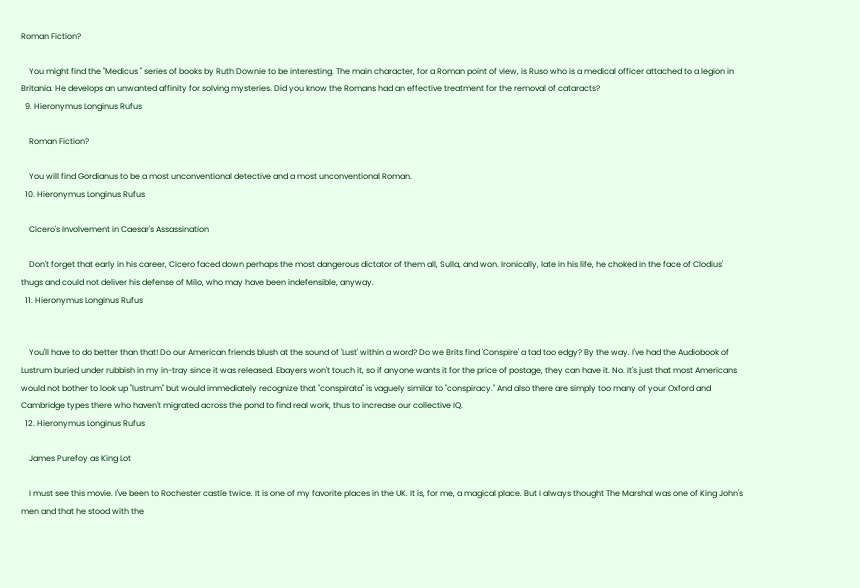Roman Fiction?

    You might find the "Medicus " series of books by Ruth Downie to be interesting. The main character, for a Roman point of view, is Ruso who is a medical officer attached to a legion in Britania. He develops an unwanted affinity for solving mysteries. Did you know the Romans had an effective treatment for the removal of cataracts?
  9. Hieronymus Longinus Rufus

    Roman Fiction?

    You will find Gordianus to be a most unconventional detective and a most unconventional Roman.
  10. Hieronymus Longinus Rufus

    Cicero's Involvement in Caesar's Assassination

    Don't forget that early in his career, Cicero faced down perhaps the most dangerous dictator of them all, Sulla, and won. Ironically, late in his life, he choked in the face of Clodius' thugs and could not deliver his defense of Milo, who may have been indefensible, anyway.
  11. Hieronymus Longinus Rufus


    You'll have to do better than that! Do our American friends blush at the sound of 'Lust' within a word? Do we Brits find 'Conspire' a tad too edgy? By the way. I've had the Audiobook of Lustrum buried under rubbish in my in-tray since it was released. Ebayers won't touch it, so if anyone wants it for the price of postage, they can have it. No. It's just that most Americans would not bother to look up "lustrum" but would immediately recognize that "conspirata" is vaguely similar to "conspiracy." And also there are simply too many of your Oxford and Cambridge types there who haven't migrated across the pond to find real work, thus to increase our collective IQ.
  12. Hieronymus Longinus Rufus

    James Purefoy as King Lot

    I must see this movie. I've been to Rochester castle twice. It is one of my favorite places in the UK. It is, for me, a magical place. But I always thought The Marshal was one of King John's men and that he stood with the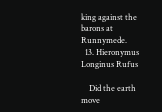king against the barons at Runnymede.
  13. Hieronymus Longinus Rufus

    Did the earth move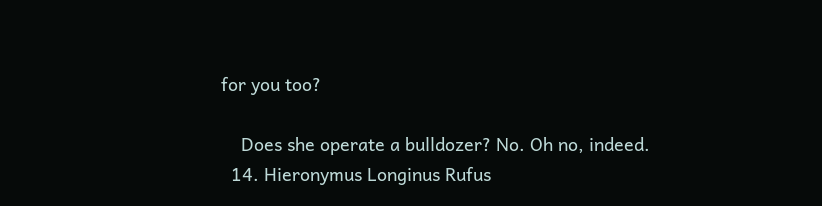for you too?

    Does she operate a bulldozer? No. Oh no, indeed.
  14. Hieronymus Longinus Rufus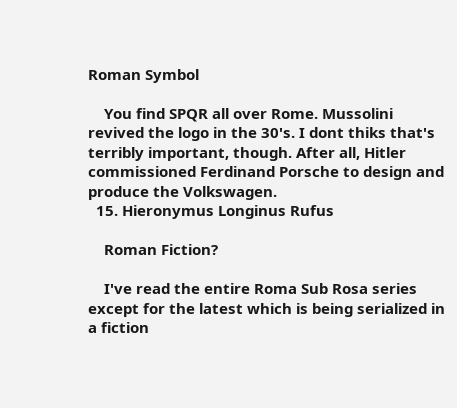Roman Symbol

    You find SPQR all over Rome. Mussolini revived the logo in the 30's. I dont thiks that's terribly important, though. After all, Hitler commissioned Ferdinand Porsche to design and produce the Volkswagen.
  15. Hieronymus Longinus Rufus

    Roman Fiction?

    I've read the entire Roma Sub Rosa series except for the latest which is being serialized in a fiction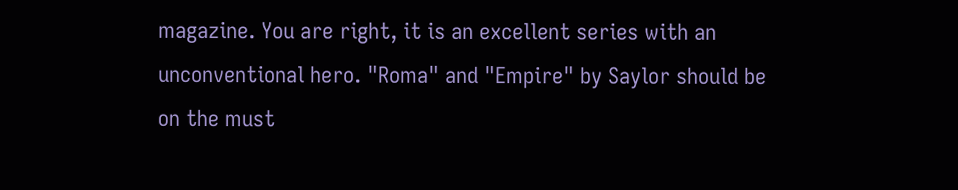magazine. You are right, it is an excellent series with an unconventional hero. "Roma" and "Empire" by Saylor should be on the must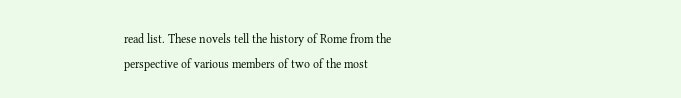read list. These novels tell the history of Rome from the perspective of various members of two of the most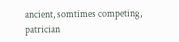ancient, somtimes competing, patrician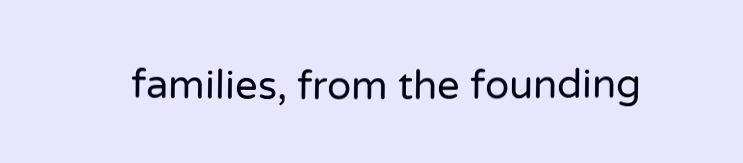families, from the founding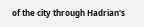of the city through Hadrian's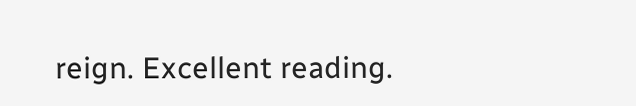reign. Excellent reading.